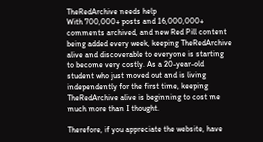TheRedArchive needs help
With 700,000+ posts and 16,000,000+ comments archived, and new Red Pill content being added every week, keeping TheRedArchive alive and discoverable to everyone is starting to become very costly. As a 20-year-old student who just moved out and is living independently for the first time, keeping TheRedArchive alive is beginning to cost me much more than I thought.

Therefore, if you appreciate the website, have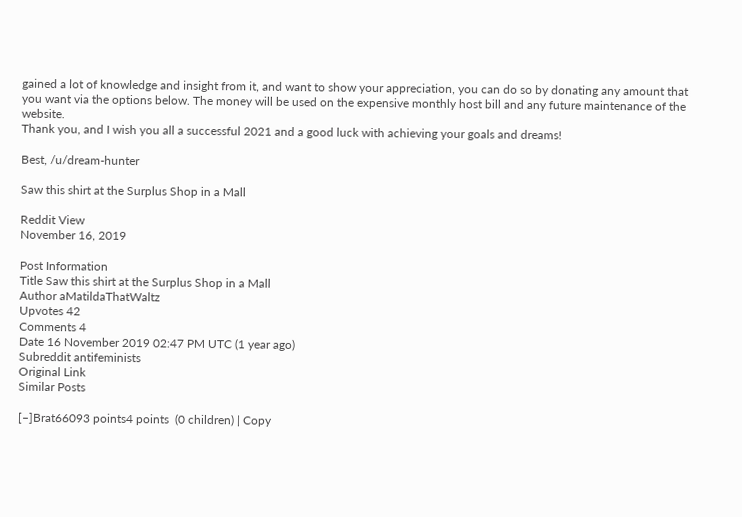gained a lot of knowledge and insight from it, and want to show your appreciation, you can do so by donating any amount that you want via the options below. The money will be used on the expensive monthly host bill and any future maintenance of the website.
Thank you, and I wish you all a successful 2021 and a good luck with achieving your goals and dreams!

Best, /u/dream-hunter

Saw this shirt at the Surplus Shop in a Mall

Reddit View
November 16, 2019

Post Information
Title Saw this shirt at the Surplus Shop in a Mall
Author aMatildaThatWaltz
Upvotes 42
Comments 4
Date 16 November 2019 02:47 PM UTC (1 year ago)
Subreddit antifeminists
Original Link
Similar Posts

[–]Brat66093 points4 points  (0 children) | Copy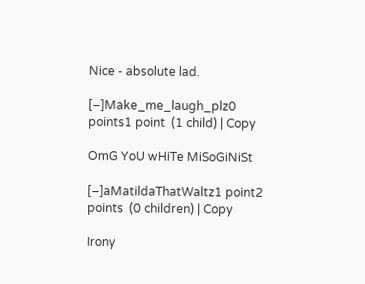Nice - absolute lad.

[–]Make_me_laugh_plz0 points1 point  (1 child) | Copy

OmG YoU wHiTe MiSoGiNiSt

[–]aMatildaThatWaltz1 point2 points  (0 children) | Copy

Irony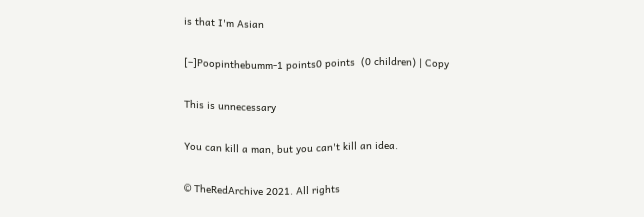is that I'm Asian

[–]Poopinthebumm-1 points0 points  (0 children) | Copy

This is unnecessary

You can kill a man, but you can't kill an idea.

© TheRedArchive 2021. All rights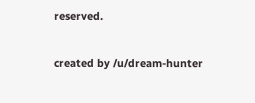reserved.

created by /u/dream-hunter